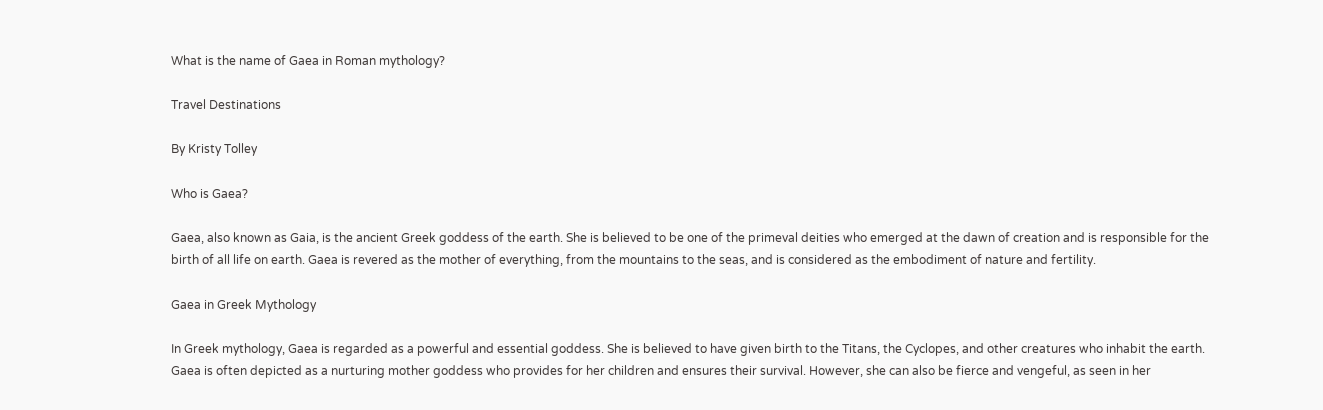What is the name of Gaea in Roman mythology?

Travel Destinations

By Kristy Tolley

Who is Gaea?

Gaea, also known as Gaia, is the ancient Greek goddess of the earth. She is believed to be one of the primeval deities who emerged at the dawn of creation and is responsible for the birth of all life on earth. Gaea is revered as the mother of everything, from the mountains to the seas, and is considered as the embodiment of nature and fertility.

Gaea in Greek Mythology

In Greek mythology, Gaea is regarded as a powerful and essential goddess. She is believed to have given birth to the Titans, the Cyclopes, and other creatures who inhabit the earth. Gaea is often depicted as a nurturing mother goddess who provides for her children and ensures their survival. However, she can also be fierce and vengeful, as seen in her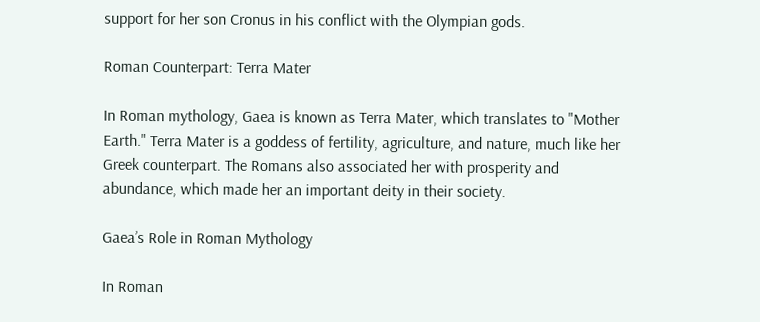support for her son Cronus in his conflict with the Olympian gods.

Roman Counterpart: Terra Mater

In Roman mythology, Gaea is known as Terra Mater, which translates to "Mother Earth." Terra Mater is a goddess of fertility, agriculture, and nature, much like her Greek counterpart. The Romans also associated her with prosperity and abundance, which made her an important deity in their society.

Gaea’s Role in Roman Mythology

In Roman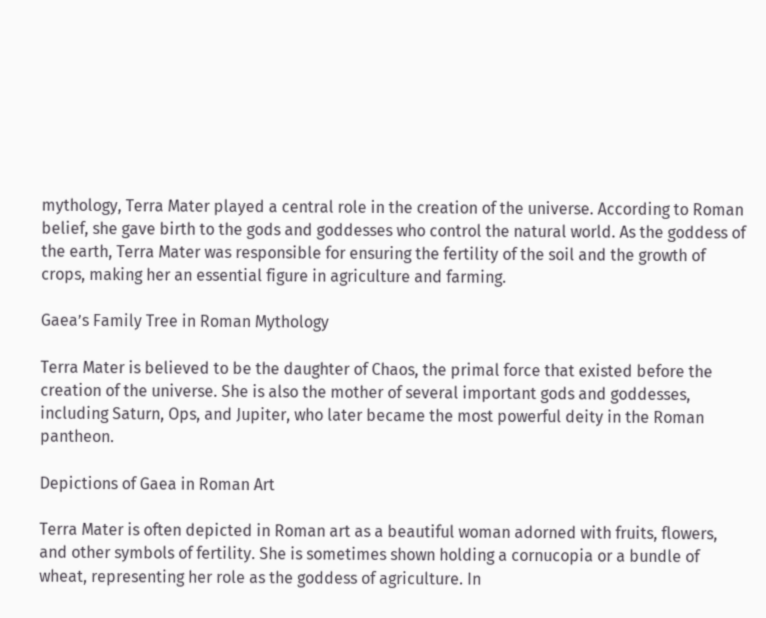mythology, Terra Mater played a central role in the creation of the universe. According to Roman belief, she gave birth to the gods and goddesses who control the natural world. As the goddess of the earth, Terra Mater was responsible for ensuring the fertility of the soil and the growth of crops, making her an essential figure in agriculture and farming.

Gaea’s Family Tree in Roman Mythology

Terra Mater is believed to be the daughter of Chaos, the primal force that existed before the creation of the universe. She is also the mother of several important gods and goddesses, including Saturn, Ops, and Jupiter, who later became the most powerful deity in the Roman pantheon.

Depictions of Gaea in Roman Art

Terra Mater is often depicted in Roman art as a beautiful woman adorned with fruits, flowers, and other symbols of fertility. She is sometimes shown holding a cornucopia or a bundle of wheat, representing her role as the goddess of agriculture. In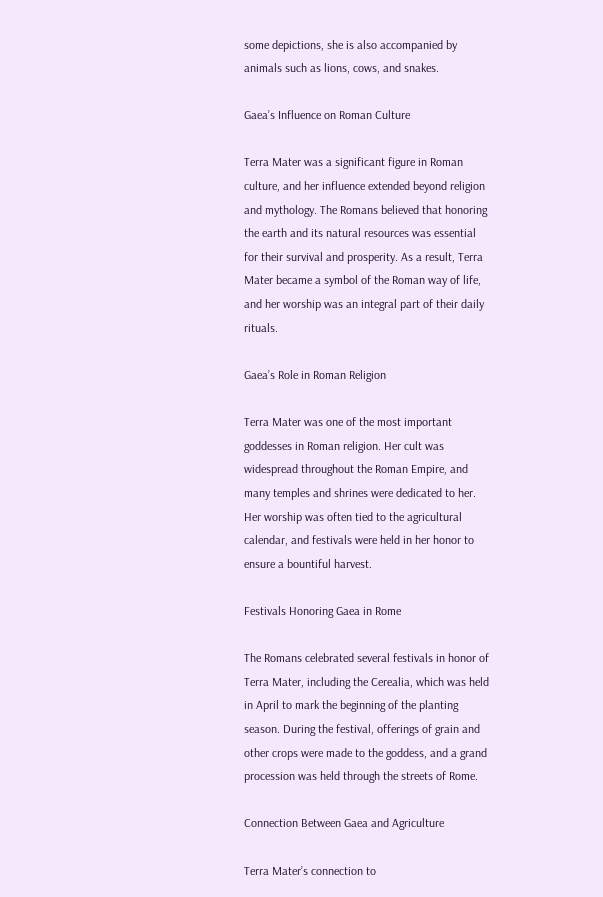some depictions, she is also accompanied by animals such as lions, cows, and snakes.

Gaea’s Influence on Roman Culture

Terra Mater was a significant figure in Roman culture, and her influence extended beyond religion and mythology. The Romans believed that honoring the earth and its natural resources was essential for their survival and prosperity. As a result, Terra Mater became a symbol of the Roman way of life, and her worship was an integral part of their daily rituals.

Gaea’s Role in Roman Religion

Terra Mater was one of the most important goddesses in Roman religion. Her cult was widespread throughout the Roman Empire, and many temples and shrines were dedicated to her. Her worship was often tied to the agricultural calendar, and festivals were held in her honor to ensure a bountiful harvest.

Festivals Honoring Gaea in Rome

The Romans celebrated several festivals in honor of Terra Mater, including the Cerealia, which was held in April to mark the beginning of the planting season. During the festival, offerings of grain and other crops were made to the goddess, and a grand procession was held through the streets of Rome.

Connection Between Gaea and Agriculture

Terra Mater’s connection to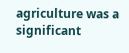agriculture was a significant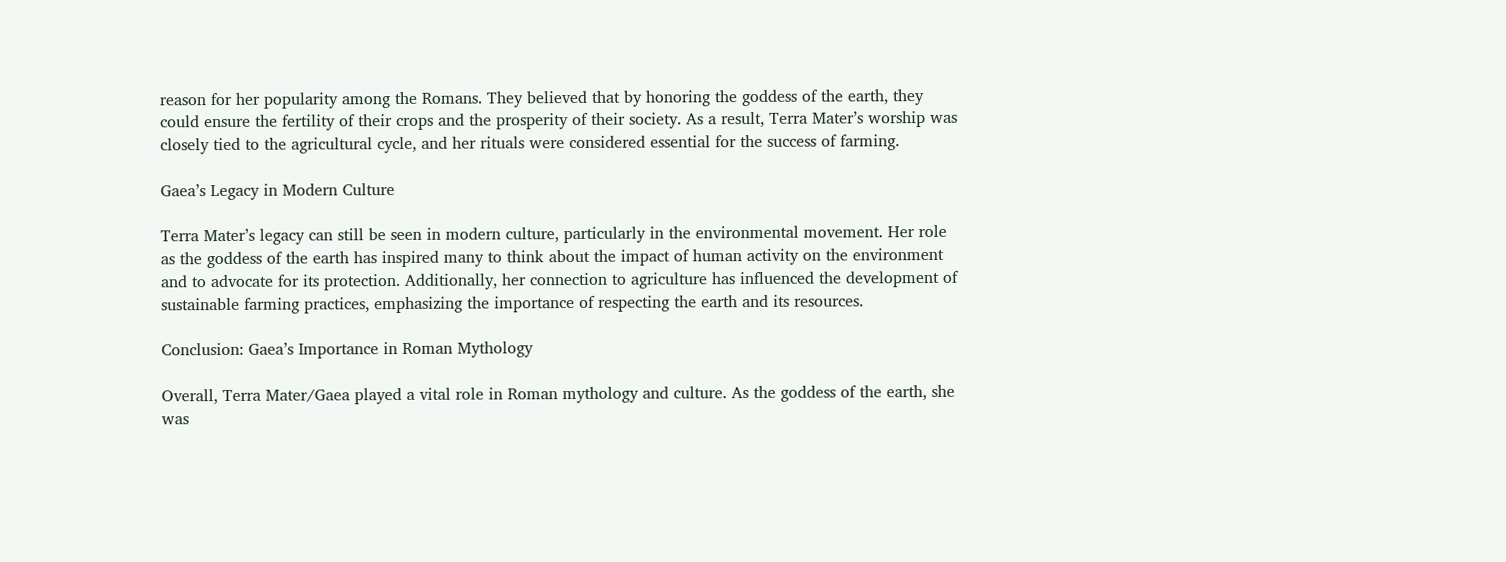reason for her popularity among the Romans. They believed that by honoring the goddess of the earth, they could ensure the fertility of their crops and the prosperity of their society. As a result, Terra Mater’s worship was closely tied to the agricultural cycle, and her rituals were considered essential for the success of farming.

Gaea’s Legacy in Modern Culture

Terra Mater’s legacy can still be seen in modern culture, particularly in the environmental movement. Her role as the goddess of the earth has inspired many to think about the impact of human activity on the environment and to advocate for its protection. Additionally, her connection to agriculture has influenced the development of sustainable farming practices, emphasizing the importance of respecting the earth and its resources.

Conclusion: Gaea’s Importance in Roman Mythology

Overall, Terra Mater/Gaea played a vital role in Roman mythology and culture. As the goddess of the earth, she was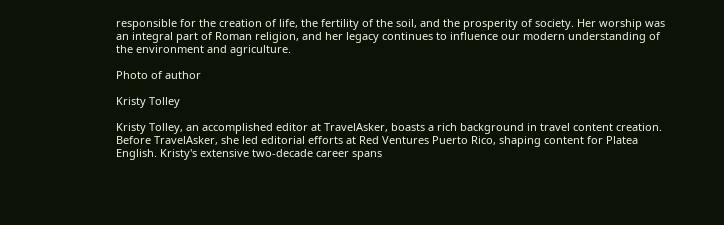responsible for the creation of life, the fertility of the soil, and the prosperity of society. Her worship was an integral part of Roman religion, and her legacy continues to influence our modern understanding of the environment and agriculture.

Photo of author

Kristy Tolley

Kristy Tolley, an accomplished editor at TravelAsker, boasts a rich background in travel content creation. Before TravelAsker, she led editorial efforts at Red Ventures Puerto Rico, shaping content for Platea English. Kristy's extensive two-decade career spans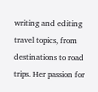writing and editing travel topics, from destinations to road trips. Her passion for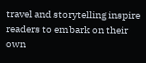travel and storytelling inspire readers to embark on their own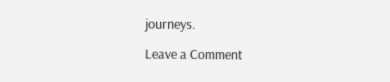journeys.

Leave a Comment